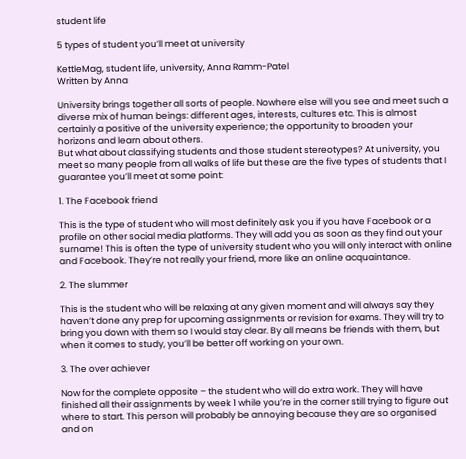student life

5 types of student you’ll meet at university

KettleMag, student life, university, Anna Ramm-Patel
Written by Anna

University brings together all sorts of people. Nowhere else will you see and meet such a diverse mix of human beings: different ages, interests, cultures etc. This is almost certainly a positive of the university experience; the opportunity to broaden your horizons and learn about others.
But what about classifying students and those student stereotypes? At university, you meet so many people from all walks of life but these are the five types of students that I guarantee you’ll meet at some point:

1. The Facebook friend

This is the type of student who will most definitely ask you if you have Facebook or a profile on other social media platforms. They will add you as soon as they find out your surname! This is often the type of university student who you will only interact with online and Facebook. They’re not really your friend, more like an online acquaintance.

2. The slummer

This is the student who will be relaxing at any given moment and will always say they haven’t done any prep for upcoming assignments or revision for exams. They will try to bring you down with them so I would stay clear. By all means be friends with them, but when it comes to study, you’ll be better off working on your own.

3. The over achiever

Now for the complete opposite – the student who will do extra work. They will have finished all their assignments by week 1 while you’re in the corner still trying to figure out where to start. This person will probably be annoying because they are so organised and on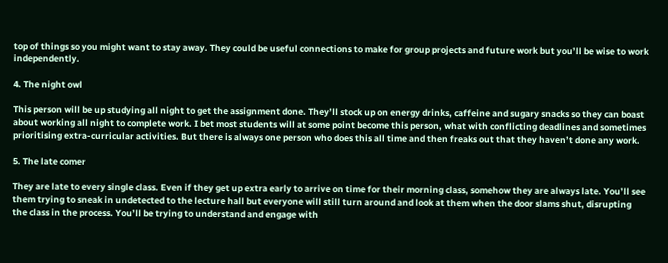top of things so you might want to stay away. They could be useful connections to make for group projects and future work but you’ll be wise to work independently.

4. The night owl

This person will be up studying all night to get the assignment done. They’ll stock up on energy drinks, caffeine and sugary snacks so they can boast about working all night to complete work. I bet most students will at some point become this person, what with conflicting deadlines and sometimes prioritising extra-curricular activities. But there is always one person who does this all time and then freaks out that they haven’t done any work.

5. The late comer

They are late to every single class. Even if they get up extra early to arrive on time for their morning class, somehow they are always late. You’ll see them trying to sneak in undetected to the lecture hall but everyone will still turn around and look at them when the door slams shut, disrupting the class in the process. You’ll be trying to understand and engage with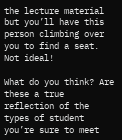the lecture material but you’ll have this person climbing over you to find a seat. Not ideal!

What do you think? Are these a true reflection of the types of student you’re sure to meet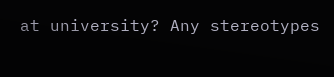at university? Any stereotypes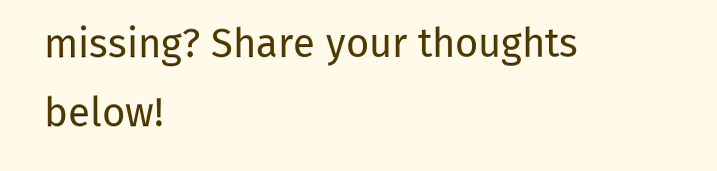missing? Share your thoughts below!